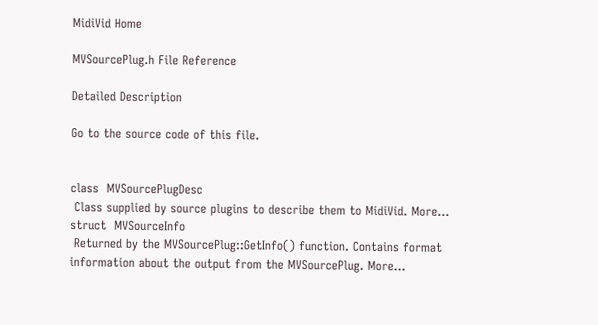MidiVid Home

MVSourcePlug.h File Reference

Detailed Description

Go to the source code of this file.


class  MVSourcePlugDesc
 Class supplied by source plugins to describe them to MidiVid. More...
struct  MVSourceInfo
 Returned by the MVSourcePlug::GetInfo() function. Contains format information about the output from the MVSourcePlug. More...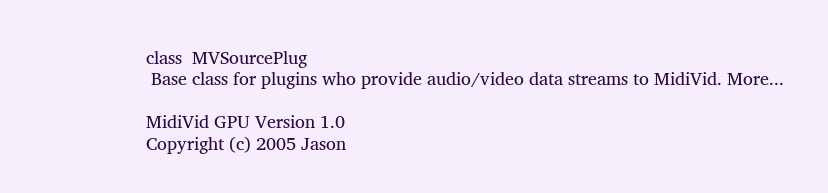class  MVSourcePlug
 Base class for plugins who provide audio/video data streams to MidiVid. More...

MidiVid GPU Version 1.0
Copyright (c) 2005 Jason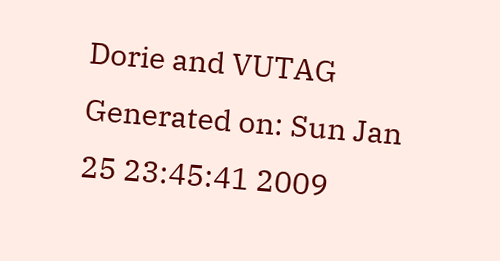Dorie and VUTAG
Generated on: Sun Jan 25 23:45:41 2009